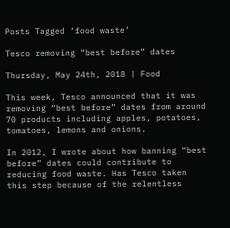Posts Tagged ‘food waste’

Tesco removing “best before” dates

Thursday, May 24th, 2018 | Food

This week, Tesco announced that it was removing “best before” dates from around 70 products including apples, potatoes, tomatoes, lemons and onions.

In 2012, I wrote about how banning “best before” dates could contribute to reducing food waste. Has Tesco taken this step because of the relentless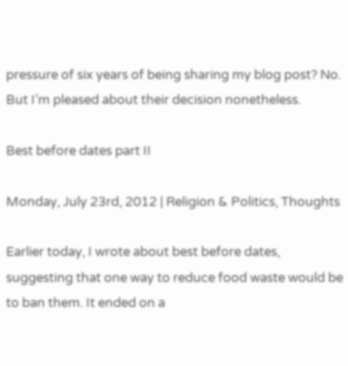pressure of six years of being sharing my blog post? No. But I’m pleased about their decision nonetheless.

Best before dates part II

Monday, July 23rd, 2012 | Religion & Politics, Thoughts

Earlier today, I wrote about best before dates, suggesting that one way to reduce food waste would be to ban them. It ended on a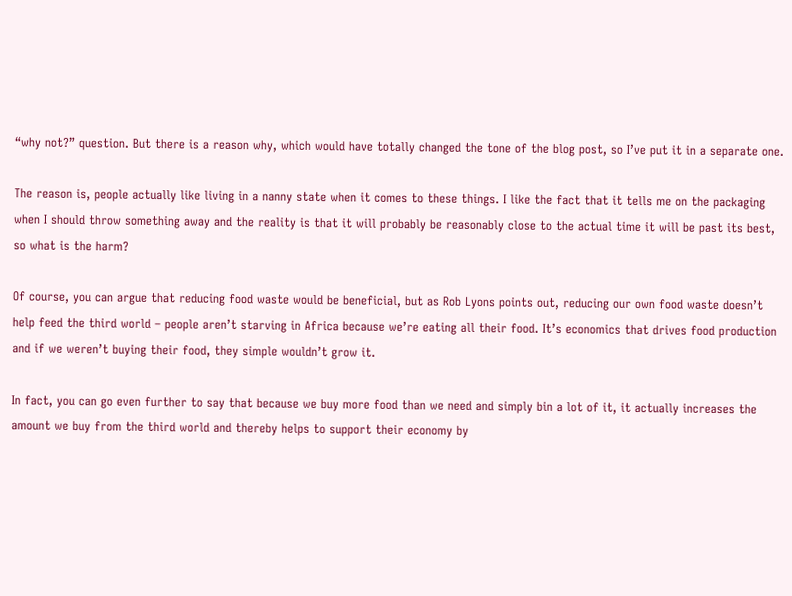“why not?” question. But there is a reason why, which would have totally changed the tone of the blog post, so I’ve put it in a separate one.

The reason is, people actually like living in a nanny state when it comes to these things. I like the fact that it tells me on the packaging when I should throw something away and the reality is that it will probably be reasonably close to the actual time it will be past its best, so what is the harm?

Of course, you can argue that reducing food waste would be beneficial, but as Rob Lyons points out, reducing our own food waste doesn’t help feed the third world – people aren’t starving in Africa because we’re eating all their food. It’s economics that drives food production and if we weren’t buying their food, they simple wouldn’t grow it.

In fact, you can go even further to say that because we buy more food than we need and simply bin a lot of it, it actually increases the amount we buy from the third world and thereby helps to support their economy by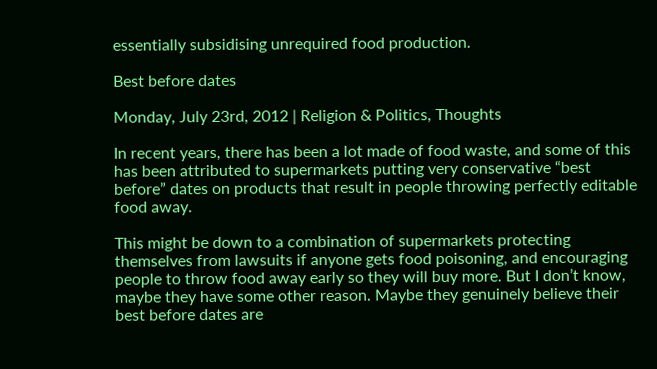essentially subsidising unrequired food production.

Best before dates

Monday, July 23rd, 2012 | Religion & Politics, Thoughts

In recent years, there has been a lot made of food waste, and some of this has been attributed to supermarkets putting very conservative “best before” dates on products that result in people throwing perfectly editable food away.

This might be down to a combination of supermarkets protecting themselves from lawsuits if anyone gets food poisoning, and encouraging people to throw food away early so they will buy more. But I don’t know, maybe they have some other reason. Maybe they genuinely believe their best before dates are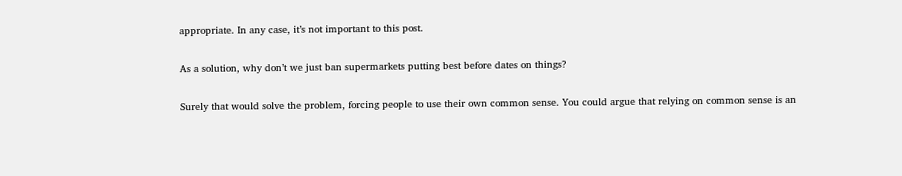appropriate. In any case, it’s not important to this post.

As a solution, why don’t we just ban supermarkets putting best before dates on things?

Surely that would solve the problem, forcing people to use their own common sense. You could argue that relying on common sense is an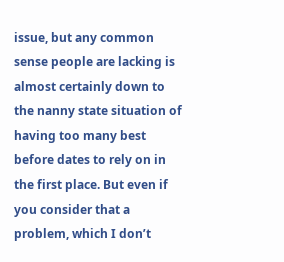issue, but any common sense people are lacking is almost certainly down to the nanny state situation of having too many best before dates to rely on in the first place. But even if you consider that a problem, which I don’t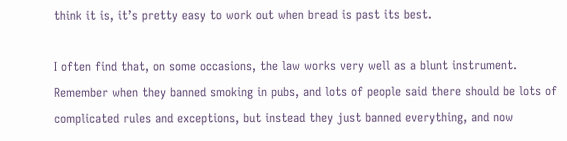think it is, it’s pretty easy to work out when bread is past its best.

I often find that, on some occasions, the law works very well as a blunt instrument. Remember when they banned smoking in pubs, and lots of people said there should be lots of complicated rules and exceptions, but instead they just banned everything, and now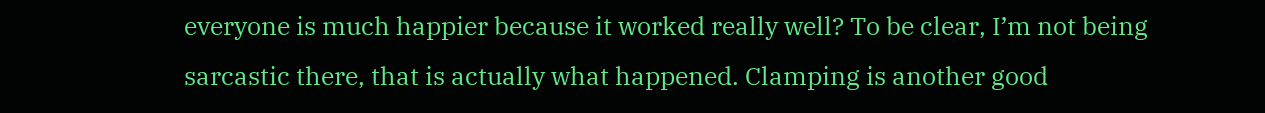everyone is much happier because it worked really well? To be clear, I’m not being sarcastic there, that is actually what happened. Clamping is another good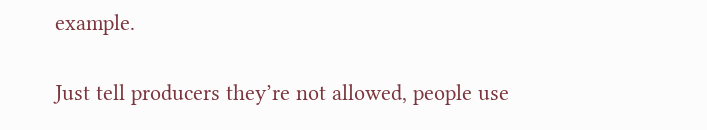example.

Just tell producers they’re not allowed, people use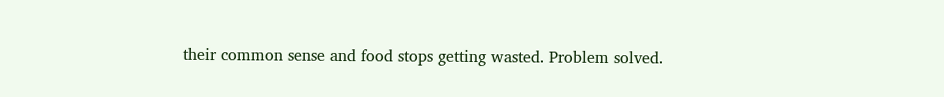their common sense and food stops getting wasted. Problem solved.